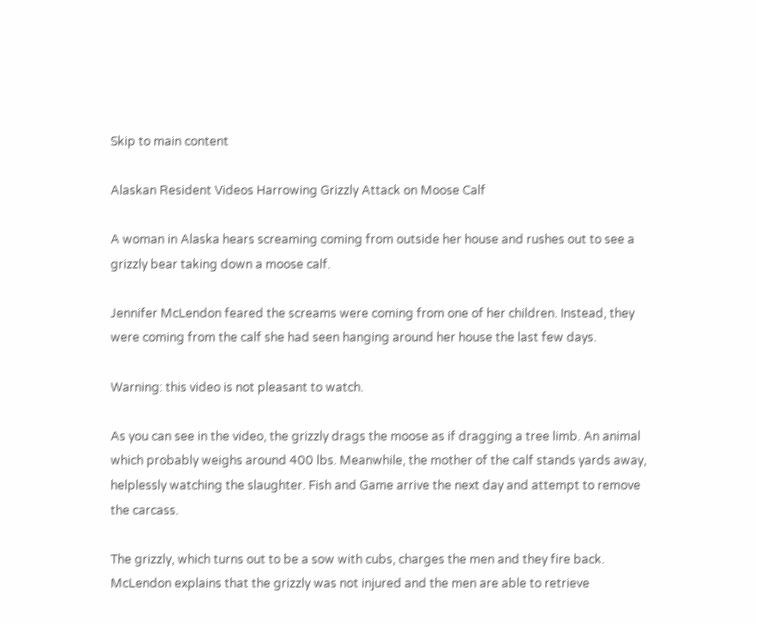Skip to main content

Alaskan Resident Videos Harrowing Grizzly Attack on Moose Calf

A woman in Alaska hears screaming coming from outside her house and rushes out to see a grizzly bear taking down a moose calf.

Jennifer McLendon feared the screams were coming from one of her children. Instead, they were coming from the calf she had seen hanging around her house the last few days.

Warning: this video is not pleasant to watch.

As you can see in the video, the grizzly drags the moose as if dragging a tree limb. An animal which probably weighs around 400 lbs. Meanwhile, the mother of the calf stands yards away, helplessly watching the slaughter. Fish and Game arrive the next day and attempt to remove the carcass.

The grizzly, which turns out to be a sow with cubs, charges the men and they fire back. McLendon explains that the grizzly was not injured and the men are able to retrieve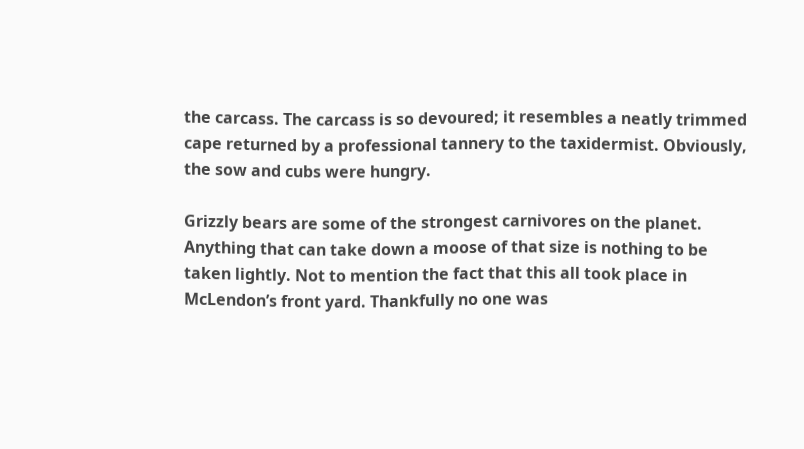the carcass. The carcass is so devoured; it resembles a neatly trimmed cape returned by a professional tannery to the taxidermist. Obviously, the sow and cubs were hungry.

Grizzly bears are some of the strongest carnivores on the planet. Anything that can take down a moose of that size is nothing to be taken lightly. Not to mention the fact that this all took place in McLendon’s front yard. Thankfully no one was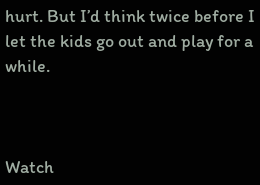hurt. But I’d think twice before I let the kids go out and play for a while.



Watch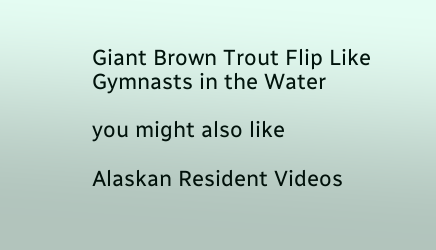Giant Brown Trout Flip Like Gymnasts in the Water

you might also like

Alaskan Resident Videos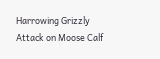Harrowing Grizzly Attack on Moose Calf